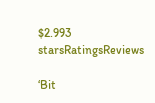$2.993 starsRatingsReviews

‘Bit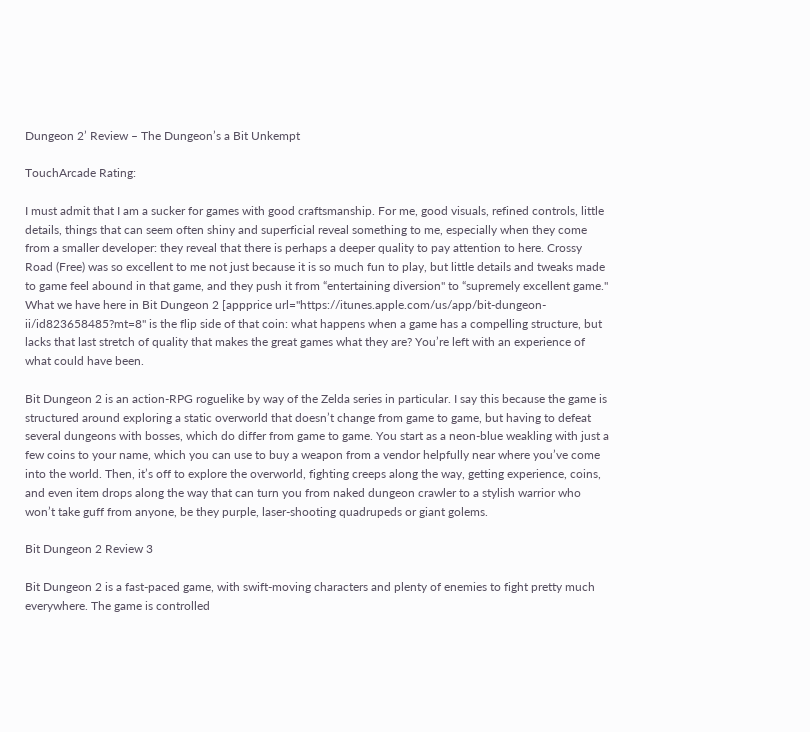Dungeon 2’ Review – The Dungeon’s a Bit Unkempt

TouchArcade Rating:

I must admit that I am a sucker for games with good craftsmanship. For me, good visuals, refined controls, little details, things that can seem often shiny and superficial reveal something to me, especially when they come from a smaller developer: they reveal that there is perhaps a deeper quality to pay attention to here. Crossy Road (Free) was so excellent to me not just because it is so much fun to play, but little details and tweaks made to game feel abound in that game, and they push it from “entertaining diversion" to “supremely excellent game." What we have here in Bit Dungeon 2 [appprice url="https://itunes.apple.com/us/app/bit-dungeon-ii/id823658485?mt=8" is the flip side of that coin: what happens when a game has a compelling structure, but lacks that last stretch of quality that makes the great games what they are? You’re left with an experience of what could have been.

Bit Dungeon 2 is an action-RPG roguelike by way of the Zelda series in particular. I say this because the game is structured around exploring a static overworld that doesn’t change from game to game, but having to defeat several dungeons with bosses, which do differ from game to game. You start as a neon-blue weakling with just a few coins to your name, which you can use to buy a weapon from a vendor helpfully near where you’ve come into the world. Then, it’s off to explore the overworld, fighting creeps along the way, getting experience, coins, and even item drops along the way that can turn you from naked dungeon crawler to a stylish warrior who won’t take guff from anyone, be they purple, laser-shooting quadrupeds or giant golems.

Bit Dungeon 2 Review 3

Bit Dungeon 2 is a fast-paced game, with swift-moving characters and plenty of enemies to fight pretty much everywhere. The game is controlled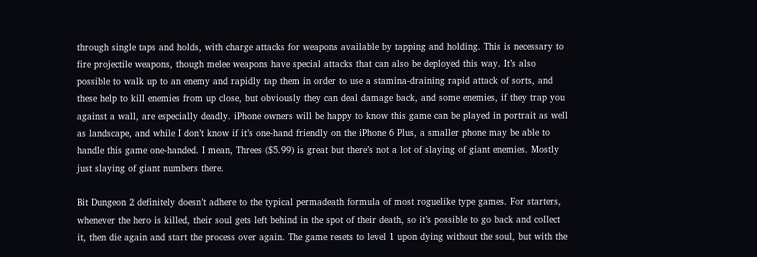through single taps and holds, with charge attacks for weapons available by tapping and holding. This is necessary to fire projectile weapons, though melee weapons have special attacks that can also be deployed this way. It’s also possible to walk up to an enemy and rapidly tap them in order to use a stamina-draining rapid attack of sorts, and these help to kill enemies from up close, but obviously they can deal damage back, and some enemies, if they trap you against a wall, are especially deadly. iPhone owners will be happy to know this game can be played in portrait as well as landscape, and while I don’t know if it’s one-hand friendly on the iPhone 6 Plus, a smaller phone may be able to handle this game one-handed. I mean, Threes ($5.99) is great but there’s not a lot of slaying of giant enemies. Mostly just slaying of giant numbers there.

Bit Dungeon 2 definitely doesn’t adhere to the typical permadeath formula of most roguelike type games. For starters, whenever the hero is killed, their soul gets left behind in the spot of their death, so it’s possible to go back and collect it, then die again and start the process over again. The game resets to level 1 upon dying without the soul, but with the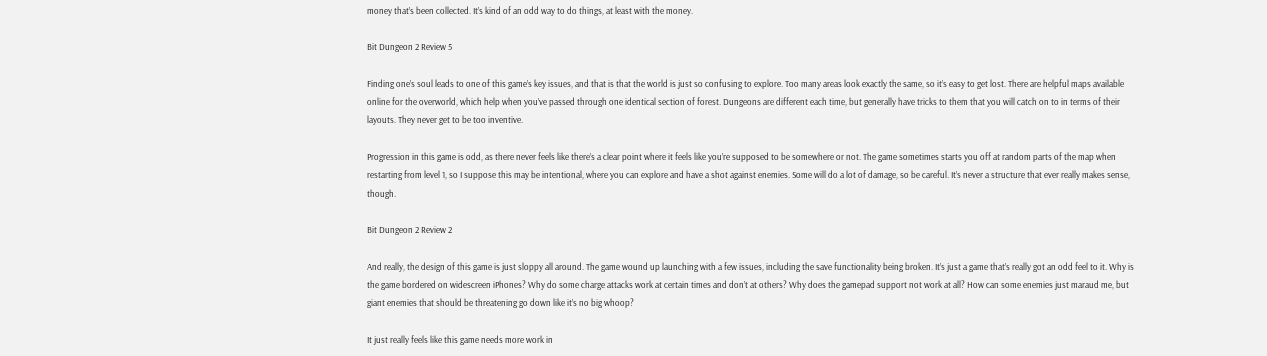money that’s been collected. It’s kind of an odd way to do things, at least with the money.

Bit Dungeon 2 Review 5

Finding one’s soul leads to one of this game’s key issues, and that is that the world is just so confusing to explore. Too many areas look exactly the same, so it’s easy to get lost. There are helpful maps available online for the overworld, which help when you’ve passed through one identical section of forest. Dungeons are different each time, but generally have tricks to them that you will catch on to in terms of their layouts. They never get to be too inventive.

Progression in this game is odd, as there never feels like there’s a clear point where it feels like you’re supposed to be somewhere or not. The game sometimes starts you off at random parts of the map when restarting from level 1, so I suppose this may be intentional, where you can explore and have a shot against enemies. Some will do a lot of damage, so be careful. It’s never a structure that ever really makes sense, though.

Bit Dungeon 2 Review 2

And really, the design of this game is just sloppy all around. The game wound up launching with a few issues, including the save functionality being broken. It’s just a game that’s really got an odd feel to it. Why is the game bordered on widescreen iPhones? Why do some charge attacks work at certain times and don’t at others? Why does the gamepad support not work at all? How can some enemies just maraud me, but giant enemies that should be threatening go down like it’s no big whoop?

It just really feels like this game needs more work in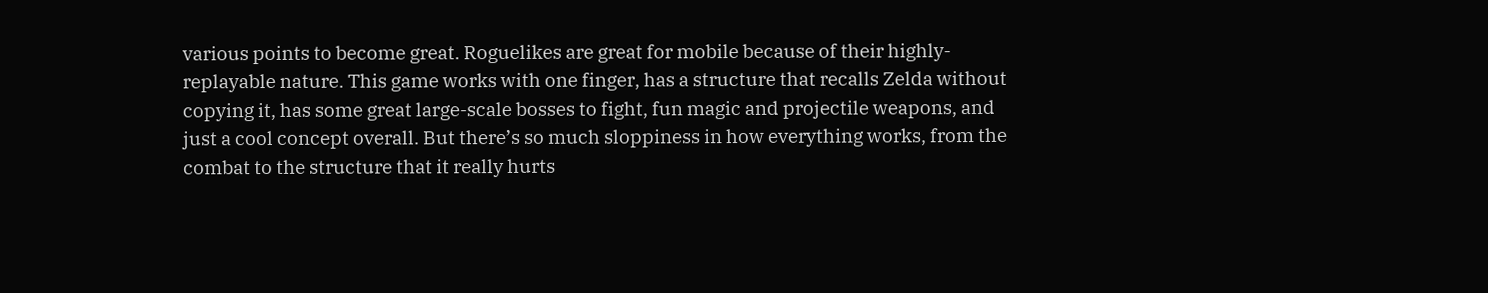various points to become great. Roguelikes are great for mobile because of their highly-replayable nature. This game works with one finger, has a structure that recalls Zelda without copying it, has some great large-scale bosses to fight, fun magic and projectile weapons, and just a cool concept overall. But there’s so much sloppiness in how everything works, from the combat to the structure that it really hurts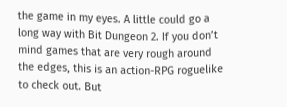the game in my eyes. A little could go a long way with Bit Dungeon 2. If you don’t mind games that are very rough around the edges, this is an action-RPG roguelike to check out. But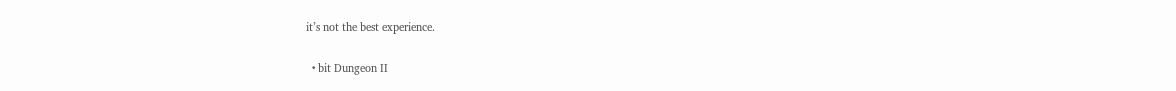it’s not the best experience.

  • bit Dungeon II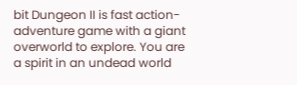bit Dungeon II is fast action-adventure game with a giant overworld to explore. You are a spirit in an undead world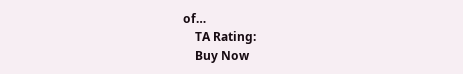of…
    TA Rating:
    Buy Now